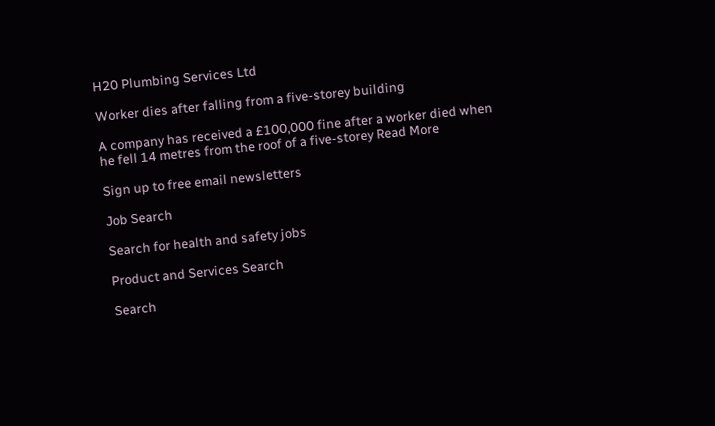H20 Plumbing Services Ltd

Worker dies after falling from a five-storey building

A company has received a £100,000 fine after a worker died when he fell 14 metres from the roof of a five-storey Read More

Sign up to free email newsletters

Job Search

Search for health and safety jobs

Product and Services Search

Search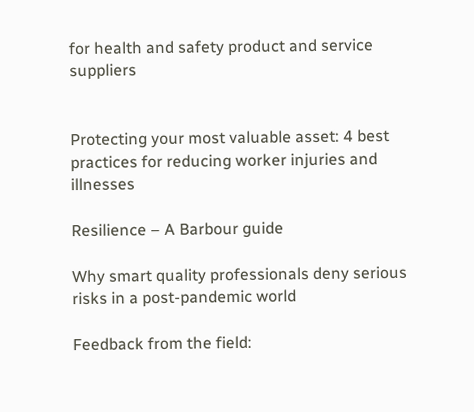for health and safety product and service suppliers


Protecting your most valuable asset: 4 best practices for reducing worker injuries and illnesses

Resilience – A Barbour guide

Why smart quality professionals deny serious risks in a post-pandemic world

Feedback from the field: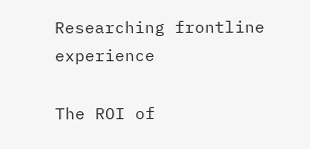Researching frontline experience

The ROI of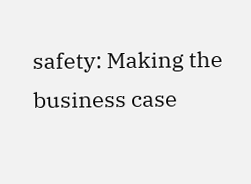safety: Making the business case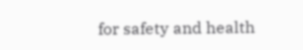for safety and health